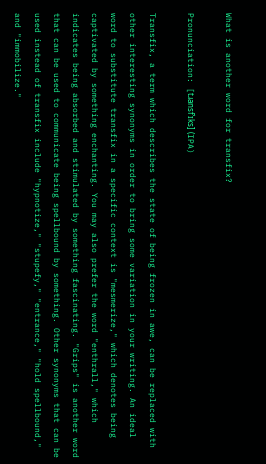What is another word for transfix?

Pronunciation: [tɹansfˈɪks] (IPA)

Transfix, a term which describes the state of being frozen in awe, can be replaced with other interesting synonyms in order to bring some variation in your writing. An ideal word to substitute transfix in a specific context is "mesmerize," which denotes being captivated by something enchanting. You may also prefer the word "enthrall," which indicates being absorbed and stimulated by something fascinating. "Grips" is another word that can be used to communicate being spellbound by something. Other synonyms that can be used instead of transfix include "hypnotize," "stupefy," "entrance," "hold spellbound," and "immobilize."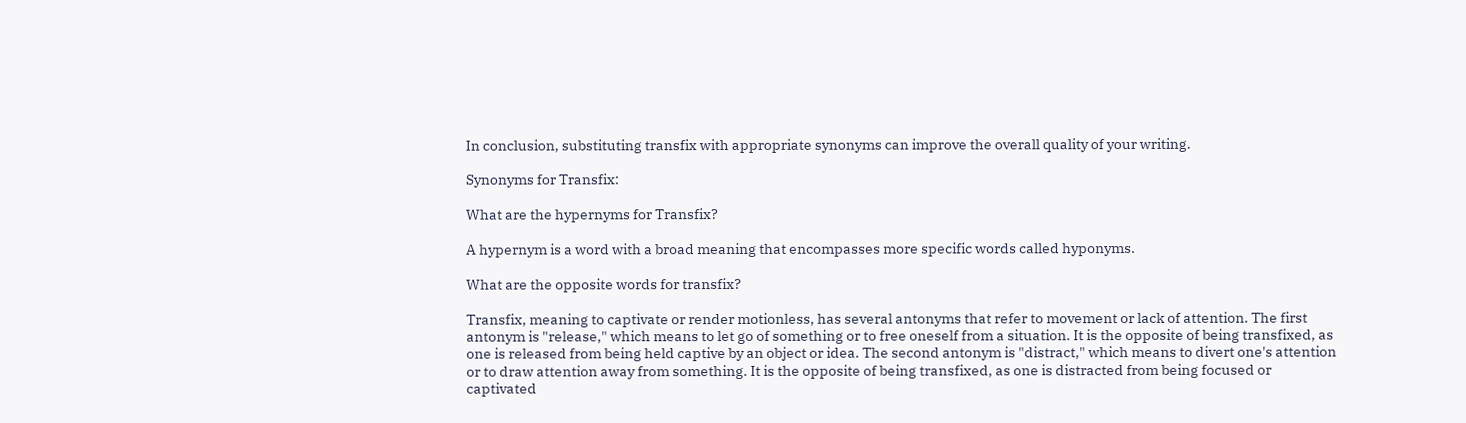In conclusion, substituting transfix with appropriate synonyms can improve the overall quality of your writing.

Synonyms for Transfix:

What are the hypernyms for Transfix?

A hypernym is a word with a broad meaning that encompasses more specific words called hyponyms.

What are the opposite words for transfix?

Transfix, meaning to captivate or render motionless, has several antonyms that refer to movement or lack of attention. The first antonym is "release," which means to let go of something or to free oneself from a situation. It is the opposite of being transfixed, as one is released from being held captive by an object or idea. The second antonym is "distract," which means to divert one's attention or to draw attention away from something. It is the opposite of being transfixed, as one is distracted from being focused or captivated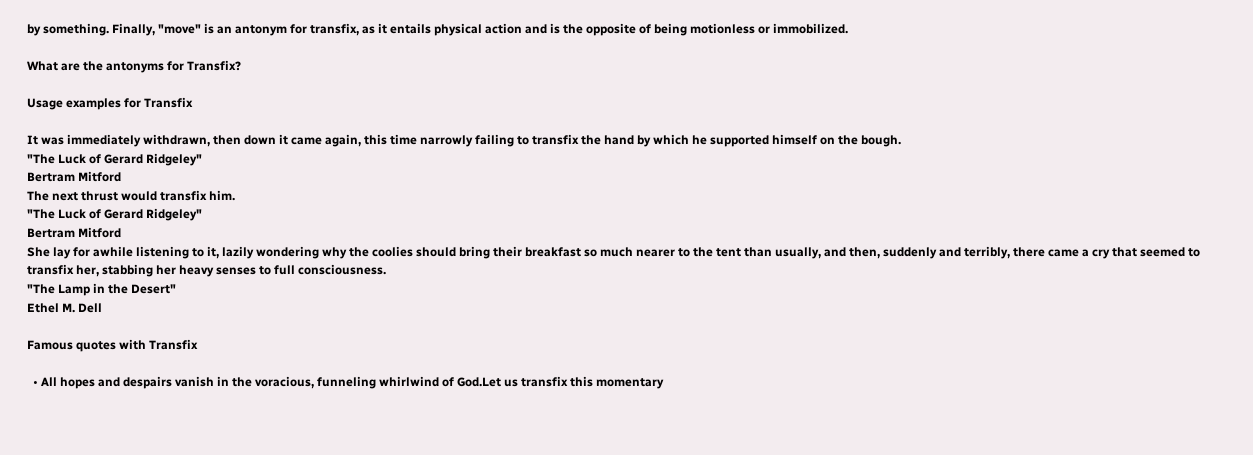by something. Finally, "move" is an antonym for transfix, as it entails physical action and is the opposite of being motionless or immobilized.

What are the antonyms for Transfix?

Usage examples for Transfix

It was immediately withdrawn, then down it came again, this time narrowly failing to transfix the hand by which he supported himself on the bough.
"The Luck of Gerard Ridgeley"
Bertram Mitford
The next thrust would transfix him.
"The Luck of Gerard Ridgeley"
Bertram Mitford
She lay for awhile listening to it, lazily wondering why the coolies should bring their breakfast so much nearer to the tent than usually, and then, suddenly and terribly, there came a cry that seemed to transfix her, stabbing her heavy senses to full consciousness.
"The Lamp in the Desert"
Ethel M. Dell

Famous quotes with Transfix

  • All hopes and despairs vanish in the voracious, funneling whirlwind of God.Let us transfix this momentary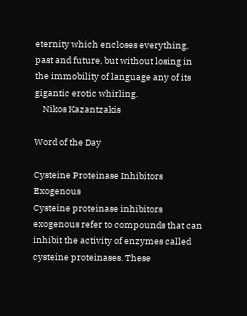eternity which encloses everything, past and future, but without losing in the immobility of language any of its gigantic erotic whirling.
    Nikos Kazantzakis

Word of the Day

Cysteine Proteinase Inhibitors Exogenous
Cysteine proteinase inhibitors exogenous refer to compounds that can inhibit the activity of enzymes called cysteine proteinases. These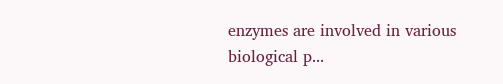enzymes are involved in various biological p...